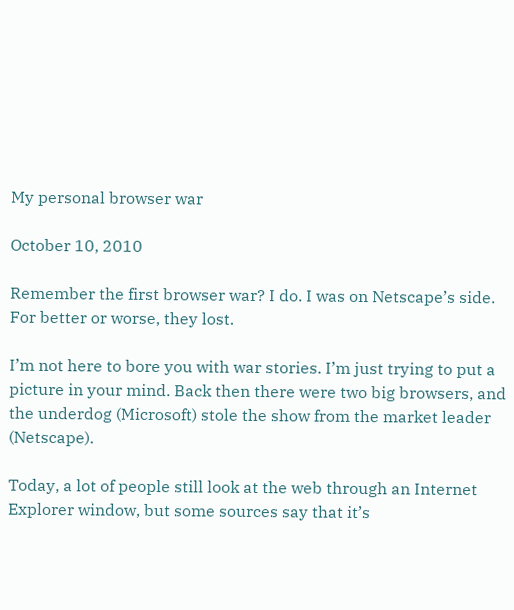My personal browser war

October 10, 2010

Remember the first browser war? I do. I was on Netscape’s side. For better or worse, they lost.

I’m not here to bore you with war stories. I’m just trying to put a picture in your mind. Back then there were two big browsers, and the underdog (Microsoft) stole the show from the market leader (Netscape).

Today, a lot of people still look at the web through an Internet Explorer window, but some sources say that it’s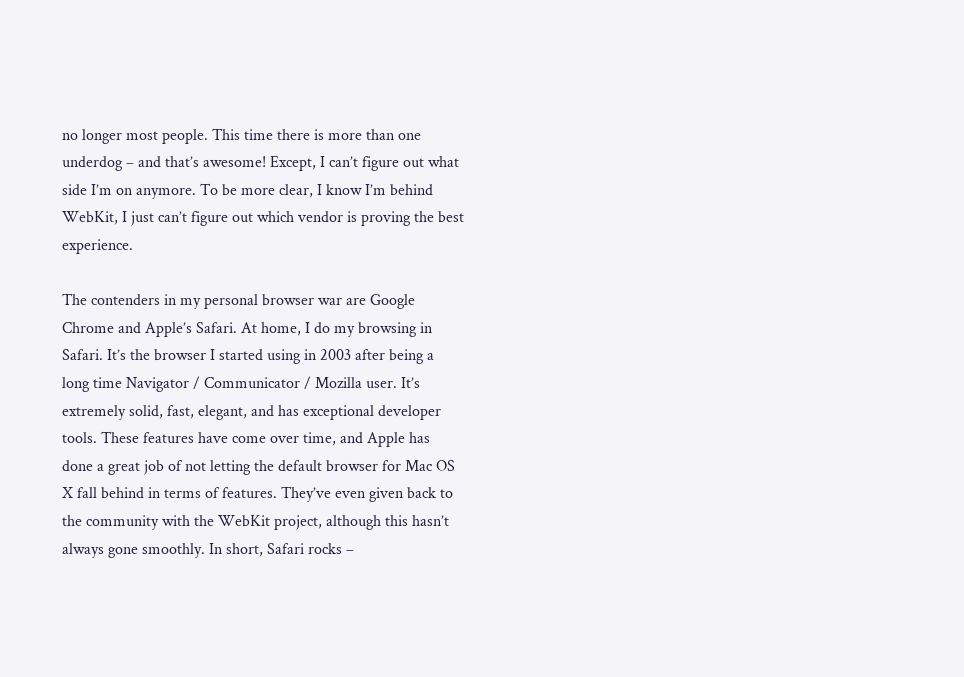no longer most people. This time there is more than one underdog – and that’s awesome! Except, I can’t figure out what side I’m on anymore. To be more clear, I know I’m behind WebKit, I just can’t figure out which vendor is proving the best experience.

The contenders in my personal browser war are Google Chrome and Apple’s Safari. At home, I do my browsing in Safari. It’s the browser I started using in 2003 after being a long time Navigator / Communicator / Mozilla user. It’s extremely solid, fast, elegant, and has exceptional developer tools. These features have come over time, and Apple has done a great job of not letting the default browser for Mac OS X fall behind in terms of features. They’ve even given back to the community with the WebKit project, although this hasn’t always gone smoothly. In short, Safari rocks –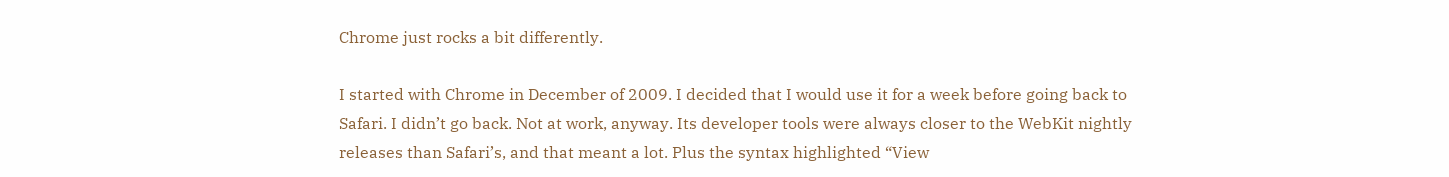Chrome just rocks a bit differently.

I started with Chrome in December of 2009. I decided that I would use it for a week before going back to Safari. I didn’t go back. Not at work, anyway. Its developer tools were always closer to the WebKit nightly releases than Safari’s, and that meant a lot. Plus the syntax highlighted “View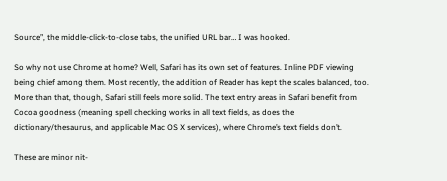Source”, the middle-click-to-close tabs, the unified URL bar… I was hooked.

So why not use Chrome at home? Well, Safari has its own set of features. Inline PDF viewing being chief among them. Most recently, the addition of Reader has kept the scales balanced, too. More than that, though, Safari still feels more solid. The text entry areas in Safari benefit from Cocoa goodness (meaning spell checking works in all text fields, as does the dictionary/thesaurus, and applicable Mac OS X services), where Chrome’s text fields don’t.

These are minor nit-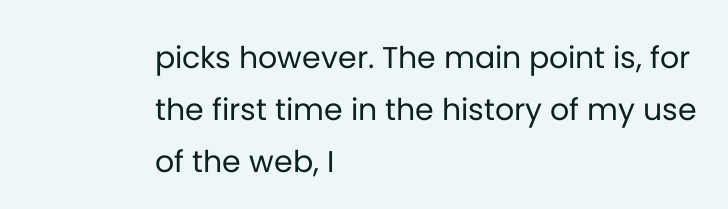picks however. The main point is, for the first time in the history of my use of the web, I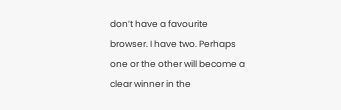don’t have a favourite browser. I have two. Perhaps one or the other will become a clear winner in the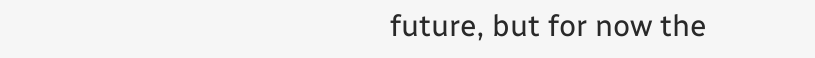future, but for now the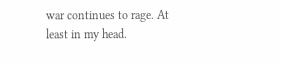war continues to rage. At least in my head.